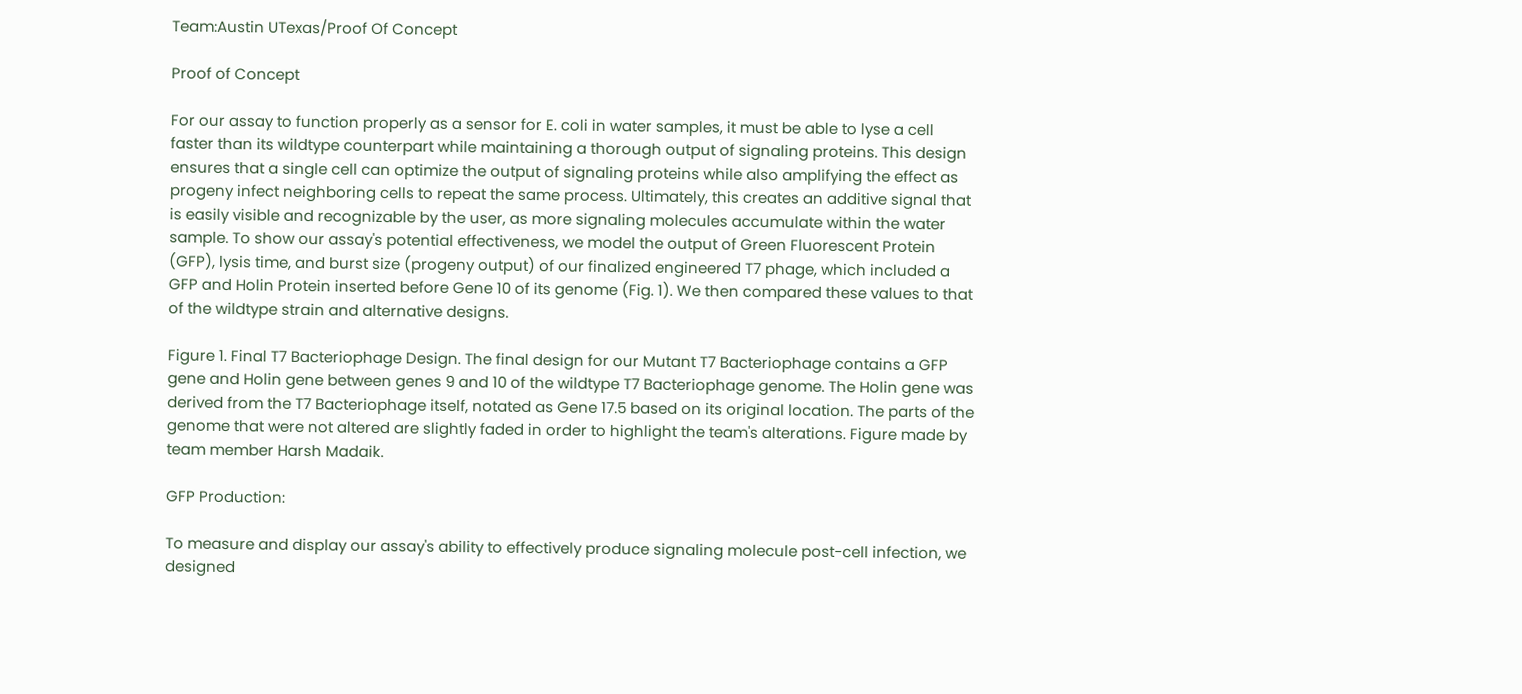Team:Austin UTexas/Proof Of Concept

Proof of Concept

For our assay to function properly as a sensor for E. coli in water samples, it must be able to lyse a cell faster than its wildtype counterpart while maintaining a thorough output of signaling proteins. This design ensures that a single cell can optimize the output of signaling proteins while also amplifying the effect as progeny infect neighboring cells to repeat the same process. Ultimately, this creates an additive signal that is easily visible and recognizable by the user, as more signaling molecules accumulate within the water sample. To show our assay's potential effectiveness, we model the output of Green Fluorescent Protein (GFP), lysis time, and burst size (progeny output) of our finalized engineered T7 phage, which included a GFP and Holin Protein inserted before Gene 10 of its genome (Fig. 1). We then compared these values to that of the wildtype strain and alternative designs.

Figure 1. Final T7 Bacteriophage Design. The final design for our Mutant T7 Bacteriophage contains a GFP gene and Holin gene between genes 9 and 10 of the wildtype T7 Bacteriophage genome. The Holin gene was derived from the T7 Bacteriophage itself, notated as Gene 17.5 based on its original location. The parts of the genome that were not altered are slightly faded in order to highlight the team's alterations. Figure made by team member Harsh Madaik.

GFP Production:

To measure and display our assay's ability to effectively produce signaling molecule post-cell infection, we designed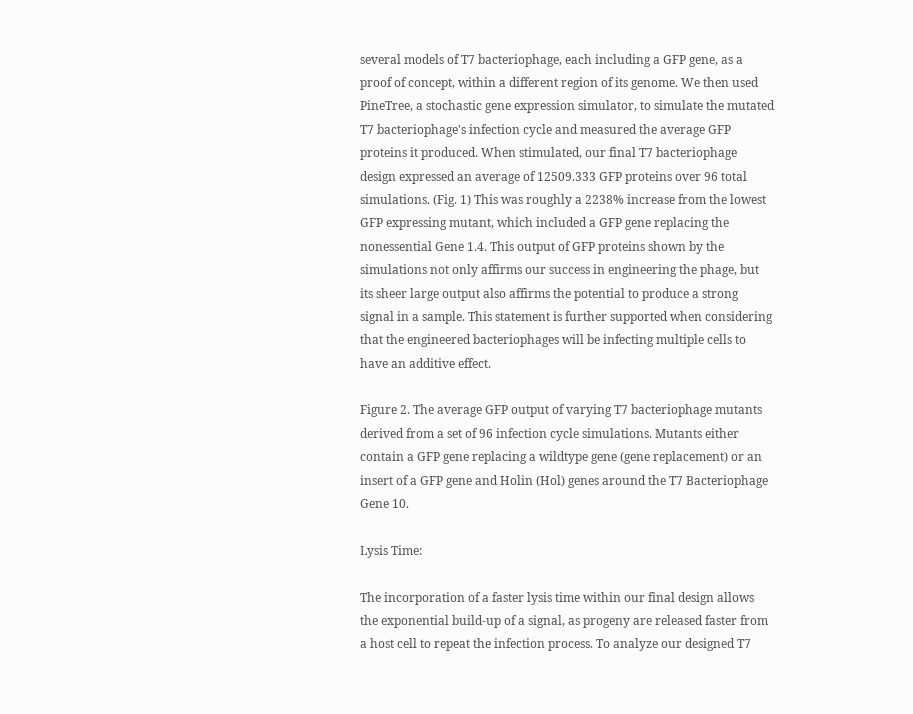several models of T7 bacteriophage, each including a GFP gene, as a proof of concept, within a different region of its genome. We then used PineTree, a stochastic gene expression simulator, to simulate the mutated T7 bacteriophage's infection cycle and measured the average GFP proteins it produced. When stimulated, our final T7 bacteriophage design expressed an average of 12509.333 GFP proteins over 96 total simulations. (Fig. 1) This was roughly a 2238% increase from the lowest GFP expressing mutant, which included a GFP gene replacing the nonessential Gene 1.4. This output of GFP proteins shown by the simulations not only affirms our success in engineering the phage, but its sheer large output also affirms the potential to produce a strong signal in a sample. This statement is further supported when considering that the engineered bacteriophages will be infecting multiple cells to have an additive effect.

Figure 2. The average GFP output of varying T7 bacteriophage mutants derived from a set of 96 infection cycle simulations. Mutants either contain a GFP gene replacing a wildtype gene (gene replacement) or an insert of a GFP gene and Holin (Hol) genes around the T7 Bacteriophage Gene 10.

Lysis Time:

The incorporation of a faster lysis time within our final design allows the exponential build-up of a signal, as progeny are released faster from a host cell to repeat the infection process. To analyze our designed T7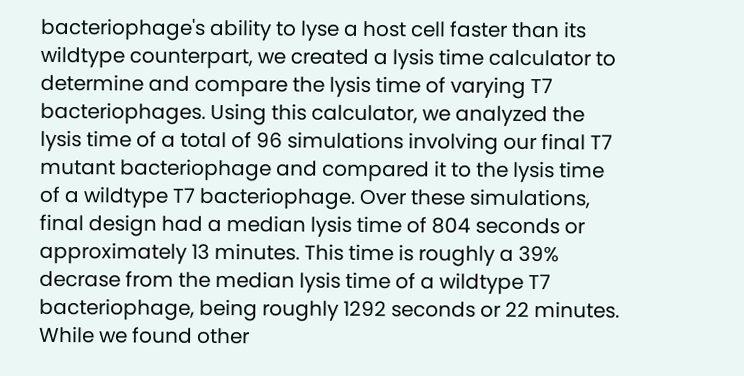bacteriophage's ability to lyse a host cell faster than its wildtype counterpart, we created a lysis time calculator to determine and compare the lysis time of varying T7 bacteriophages. Using this calculator, we analyzed the lysis time of a total of 96 simulations involving our final T7 mutant bacteriophage and compared it to the lysis time of a wildtype T7 bacteriophage. Over these simulations, final design had a median lysis time of 804 seconds or approximately 13 minutes. This time is roughly a 39% decrase from the median lysis time of a wildtype T7 bacteriophage, being roughly 1292 seconds or 22 minutes. While we found other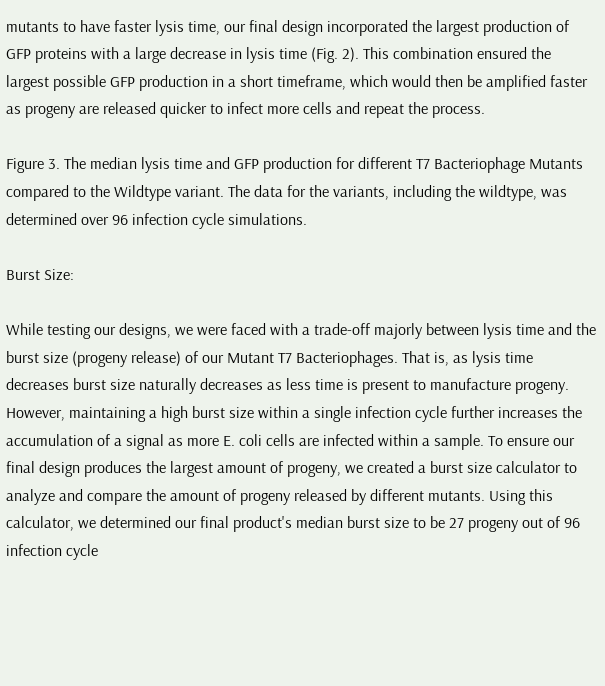mutants to have faster lysis time, our final design incorporated the largest production of GFP proteins with a large decrease in lysis time (Fig. 2). This combination ensured the largest possible GFP production in a short timeframe, which would then be amplified faster as progeny are released quicker to infect more cells and repeat the process.

Figure 3. The median lysis time and GFP production for different T7 Bacteriophage Mutants compared to the Wildtype variant. The data for the variants, including the wildtype, was determined over 96 infection cycle simulations.

Burst Size:

While testing our designs, we were faced with a trade-off majorly between lysis time and the burst size (progeny release) of our Mutant T7 Bacteriophages. That is, as lysis time decreases burst size naturally decreases as less time is present to manufacture progeny. However, maintaining a high burst size within a single infection cycle further increases the accumulation of a signal as more E. coli cells are infected within a sample. To ensure our final design produces the largest amount of progeny, we created a burst size calculator to analyze and compare the amount of progeny released by different mutants. Using this calculator, we determined our final product's median burst size to be 27 progeny out of 96 infection cycle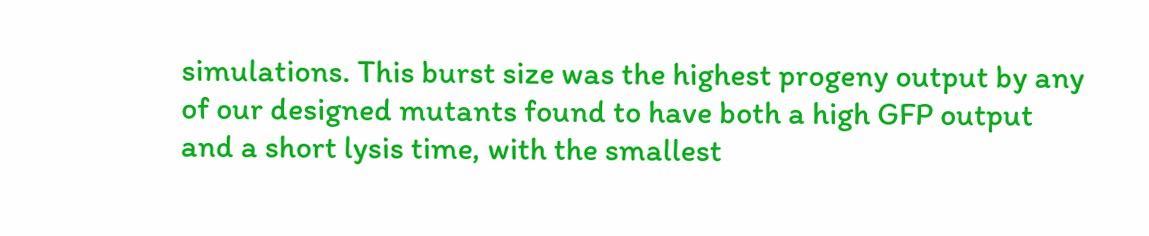simulations. This burst size was the highest progeny output by any of our designed mutants found to have both a high GFP output and a short lysis time, with the smallest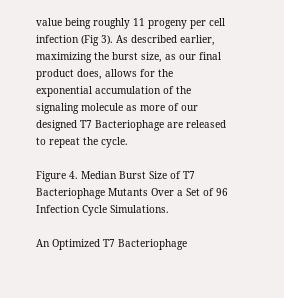value being roughly 11 progeny per cell infection (Fig 3). As described earlier, maximizing the burst size, as our final product does, allows for the exponential accumulation of the signaling molecule as more of our designed T7 Bacteriophage are released to repeat the cycle.

Figure 4. Median Burst Size of T7 Bacteriophage Mutants Over a Set of 96 Infection Cycle Simulations.

An Optimized T7 Bacteriophage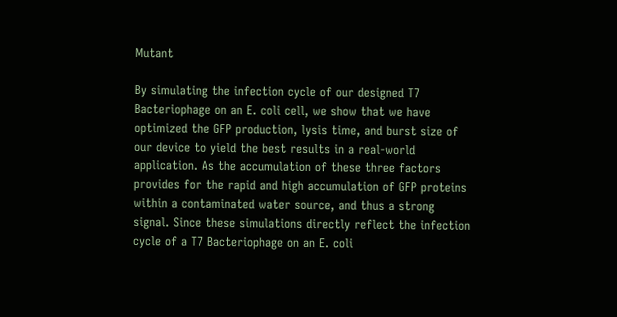Mutant

By simulating the infection cycle of our designed T7 Bacteriophage on an E. coli cell, we show that we have optimized the GFP production, lysis time, and burst size of our device to yield the best results in a real-world application. As the accumulation of these three factors provides for the rapid and high accumulation of GFP proteins within a contaminated water source, and thus a strong signal. Since these simulations directly reflect the infection cycle of a T7 Bacteriophage on an E. coli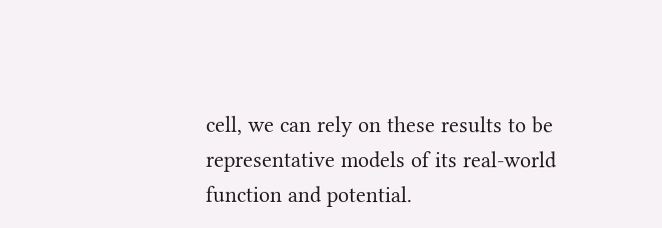cell, we can rely on these results to be representative models of its real-world function and potential.